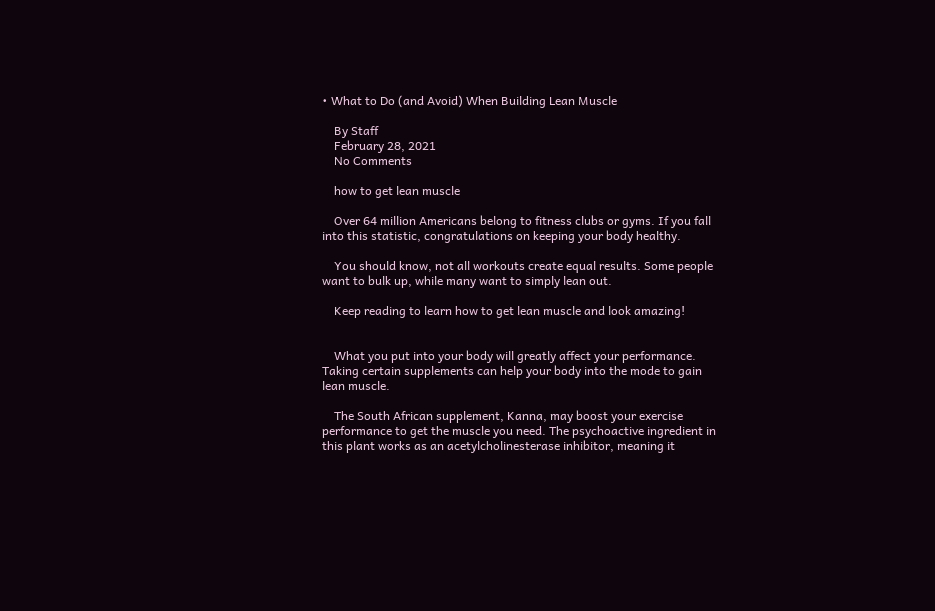• What to Do (and Avoid) When Building Lean Muscle

    By Staff
    February 28, 2021
    No Comments

    how to get lean muscle

    Over 64 million Americans belong to fitness clubs or gyms. If you fall into this statistic, congratulations on keeping your body healthy.

    You should know, not all workouts create equal results. Some people want to bulk up, while many want to simply lean out.

    Keep reading to learn how to get lean muscle and look amazing!


    What you put into your body will greatly affect your performance. Taking certain supplements can help your body into the mode to gain lean muscle.

    The South African supplement, Kanna, may boost your exercise performance to get the muscle you need. The psychoactive ingredient in this plant works as an acetylcholinesterase inhibitor, meaning it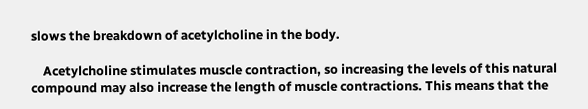slows the breakdown of acetylcholine in the body.

    Acetylcholine stimulates muscle contraction, so increasing the levels of this natural compound may also increase the length of muscle contractions. This means that the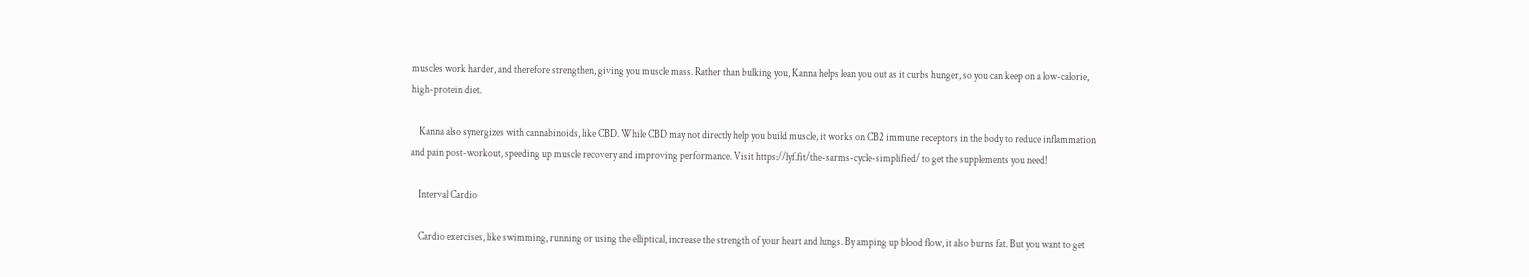muscles work harder, and therefore strengthen, giving you muscle mass. Rather than bulking you, Kanna helps lean you out as it curbs hunger, so you can keep on a low-calorie, high-protein diet.

    Kanna also synergizes with cannabinoids, like CBD. While CBD may not directly help you build muscle, it works on CB2 immune receptors in the body to reduce inflammation and pain post-workout, speeding up muscle recovery and improving performance. Visit https://lyf.fit/the-sarms-cycle-simplified/ to get the supplements you need!

    Interval Cardio

    Cardio exercises, like swimming, running or using the elliptical, increase the strength of your heart and lungs. By amping up blood flow, it also burns fat. But you want to get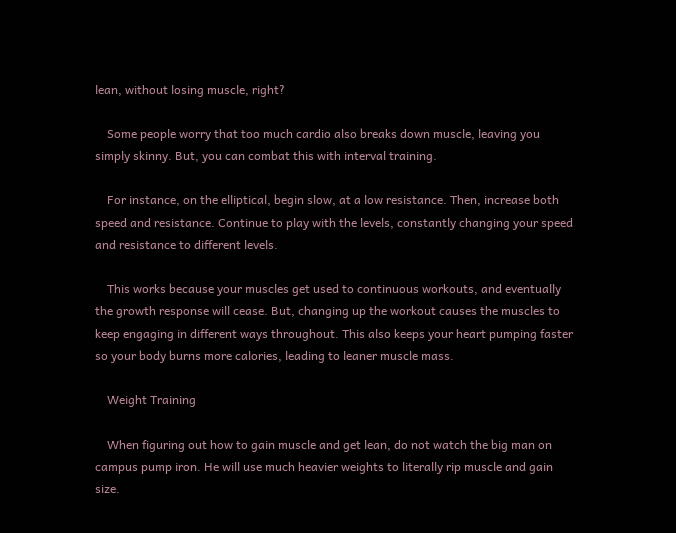lean, without losing muscle, right?

    Some people worry that too much cardio also breaks down muscle, leaving you simply skinny. But, you can combat this with interval training.

    For instance, on the elliptical, begin slow, at a low resistance. Then, increase both speed and resistance. Continue to play with the levels, constantly changing your speed and resistance to different levels.

    This works because your muscles get used to continuous workouts, and eventually the growth response will cease. But, changing up the workout causes the muscles to keep engaging in different ways throughout. This also keeps your heart pumping faster so your body burns more calories, leading to leaner muscle mass.

    Weight Training

    When figuring out how to gain muscle and get lean, do not watch the big man on campus pump iron. He will use much heavier weights to literally rip muscle and gain size.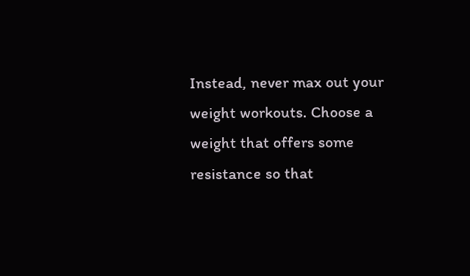Instead, never max out your weight workouts. Choose a weight that offers some resistance so that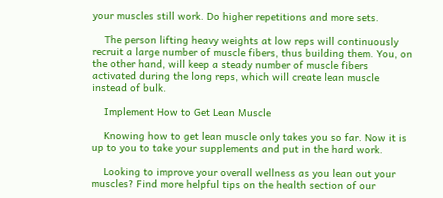your muscles still work. Do higher repetitions and more sets.

    The person lifting heavy weights at low reps will continuously recruit a large number of muscle fibers, thus building them. You, on the other hand, will keep a steady number of muscle fibers activated during the long reps, which will create lean muscle instead of bulk.

    Implement How to Get Lean Muscle

    Knowing how to get lean muscle only takes you so far. Now it is up to you to take your supplements and put in the hard work.

    Looking to improve your overall wellness as you lean out your muscles? Find more helpful tips on the health section of our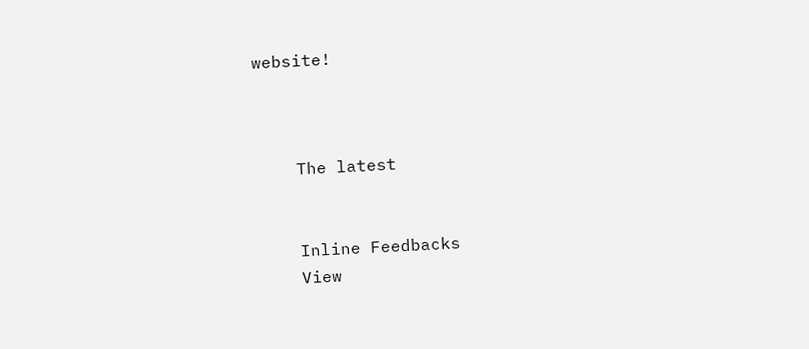website!



    The latest


    Inline Feedbacks
    View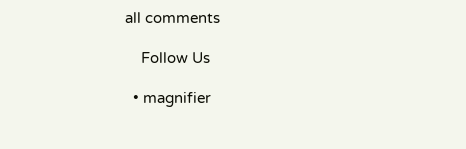all comments

    Follow Us

  • magnifier